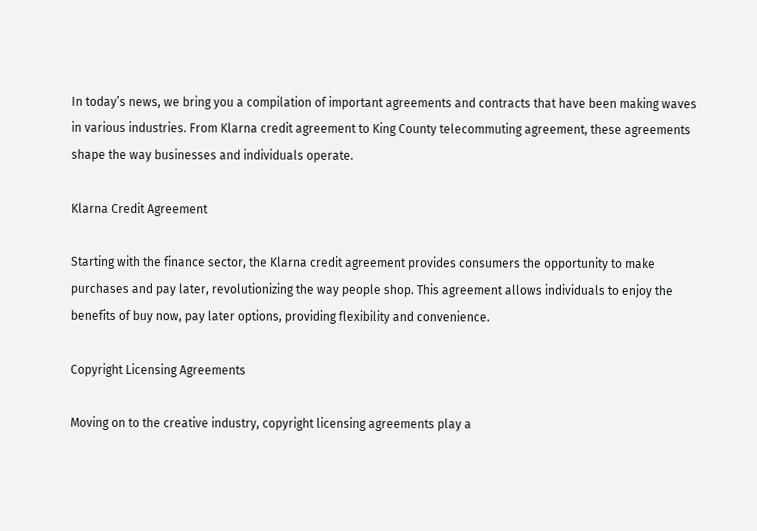In today’s news, we bring you a compilation of important agreements and contracts that have been making waves in various industries. From Klarna credit agreement to King County telecommuting agreement, these agreements shape the way businesses and individuals operate.

Klarna Credit Agreement

Starting with the finance sector, the Klarna credit agreement provides consumers the opportunity to make purchases and pay later, revolutionizing the way people shop. This agreement allows individuals to enjoy the benefits of buy now, pay later options, providing flexibility and convenience.

Copyright Licensing Agreements

Moving on to the creative industry, copyright licensing agreements play a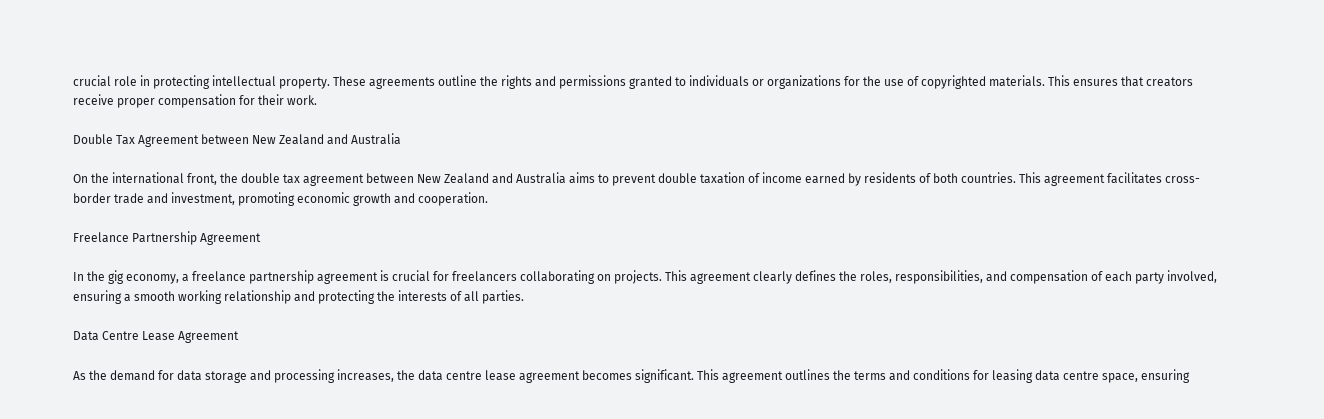crucial role in protecting intellectual property. These agreements outline the rights and permissions granted to individuals or organizations for the use of copyrighted materials. This ensures that creators receive proper compensation for their work.

Double Tax Agreement between New Zealand and Australia

On the international front, the double tax agreement between New Zealand and Australia aims to prevent double taxation of income earned by residents of both countries. This agreement facilitates cross-border trade and investment, promoting economic growth and cooperation.

Freelance Partnership Agreement

In the gig economy, a freelance partnership agreement is crucial for freelancers collaborating on projects. This agreement clearly defines the roles, responsibilities, and compensation of each party involved, ensuring a smooth working relationship and protecting the interests of all parties.

Data Centre Lease Agreement

As the demand for data storage and processing increases, the data centre lease agreement becomes significant. This agreement outlines the terms and conditions for leasing data centre space, ensuring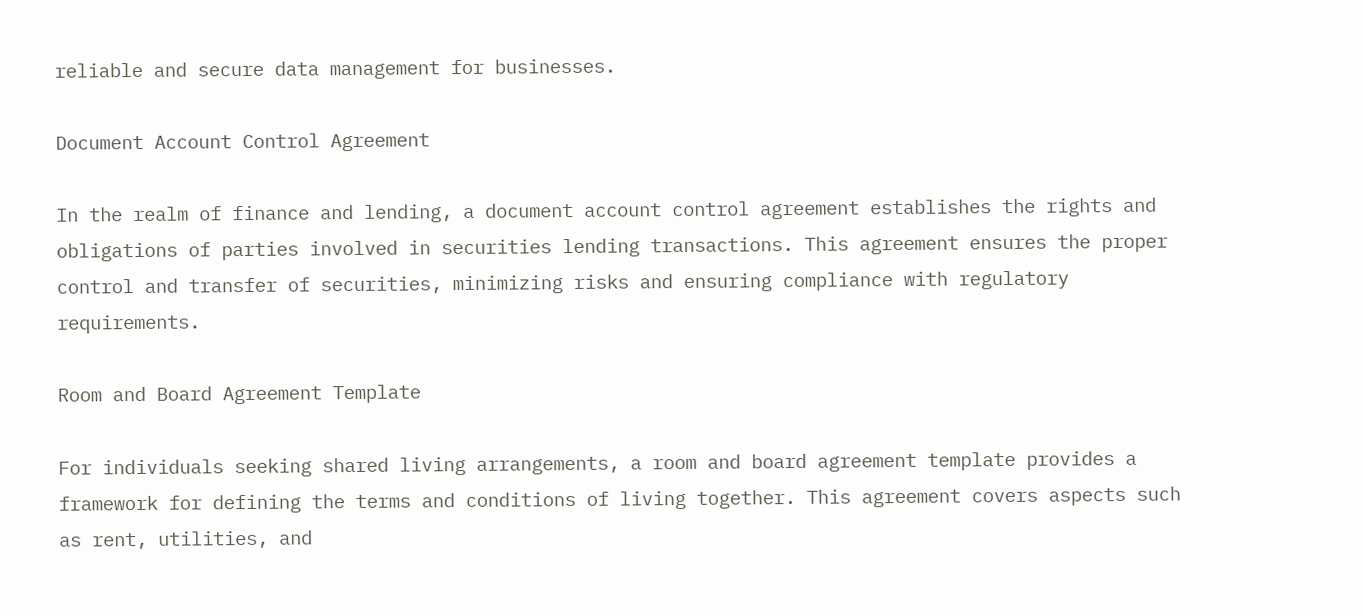reliable and secure data management for businesses.

Document Account Control Agreement

In the realm of finance and lending, a document account control agreement establishes the rights and obligations of parties involved in securities lending transactions. This agreement ensures the proper control and transfer of securities, minimizing risks and ensuring compliance with regulatory requirements.

Room and Board Agreement Template

For individuals seeking shared living arrangements, a room and board agreement template provides a framework for defining the terms and conditions of living together. This agreement covers aspects such as rent, utilities, and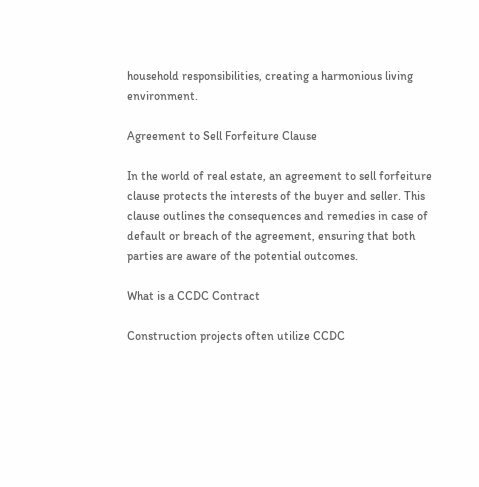household responsibilities, creating a harmonious living environment.

Agreement to Sell Forfeiture Clause

In the world of real estate, an agreement to sell forfeiture clause protects the interests of the buyer and seller. This clause outlines the consequences and remedies in case of default or breach of the agreement, ensuring that both parties are aware of the potential outcomes.

What is a CCDC Contract

Construction projects often utilize CCDC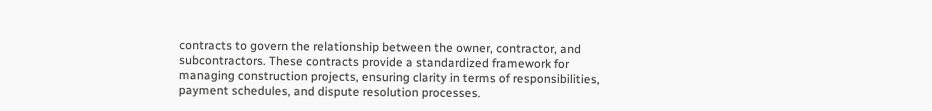contracts to govern the relationship between the owner, contractor, and subcontractors. These contracts provide a standardized framework for managing construction projects, ensuring clarity in terms of responsibilities, payment schedules, and dispute resolution processes.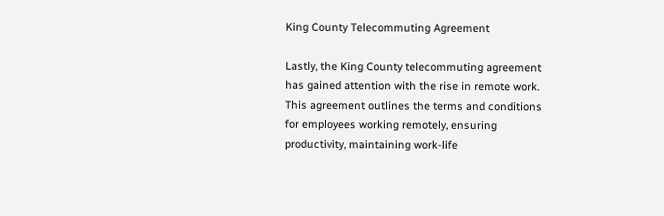King County Telecommuting Agreement

Lastly, the King County telecommuting agreement has gained attention with the rise in remote work. This agreement outlines the terms and conditions for employees working remotely, ensuring productivity, maintaining work-life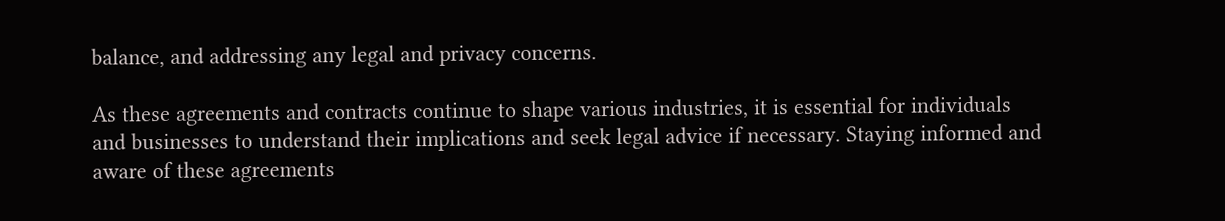balance, and addressing any legal and privacy concerns.

As these agreements and contracts continue to shape various industries, it is essential for individuals and businesses to understand their implications and seek legal advice if necessary. Staying informed and aware of these agreements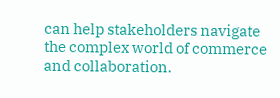can help stakeholders navigate the complex world of commerce and collaboration.